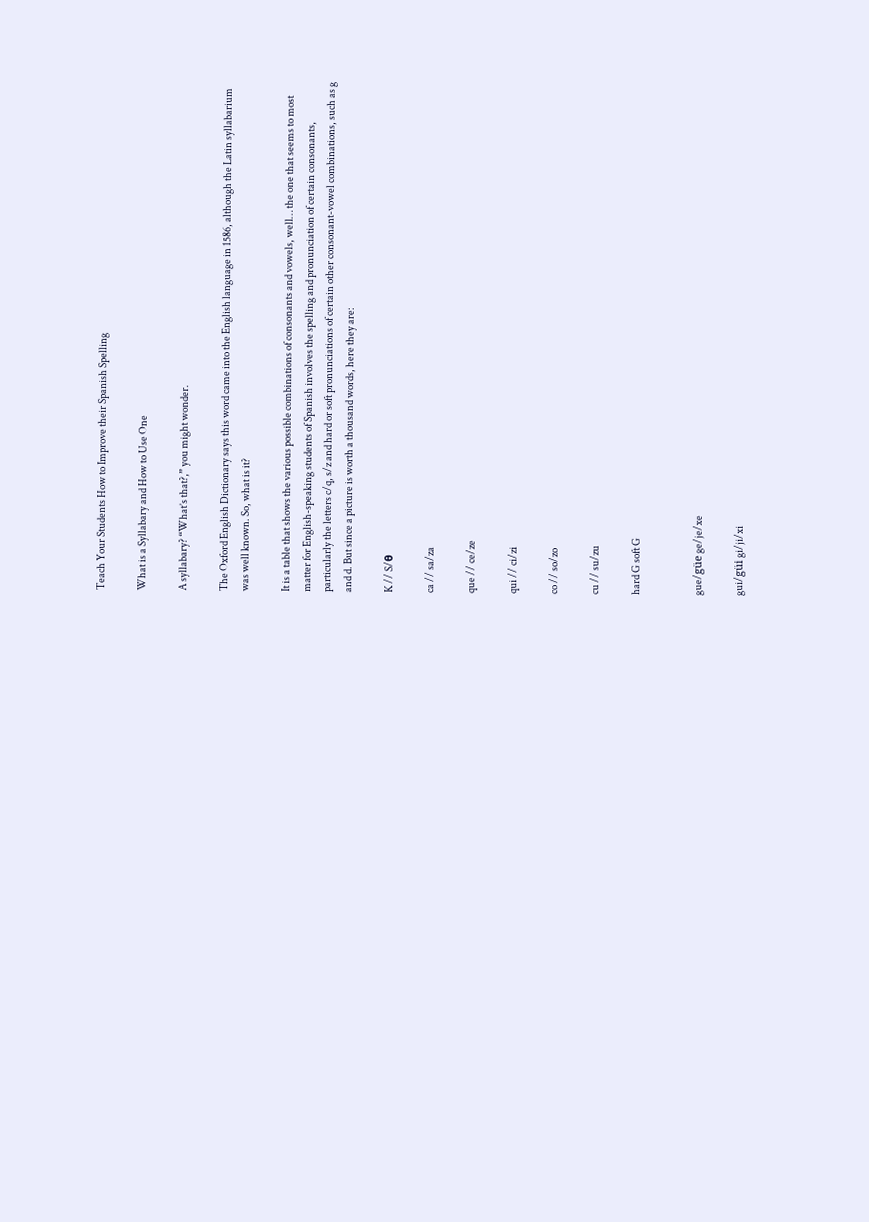Teach Your Students How to Improve their Spanish Spelling

What is a Syllabary and How to Use One

A syllabary? “What’s that?,” you might wonder.

The Oxford English Dictionary says this word came into the English language in 1586, although the Latin syllabarium was well known. So, what is it?

It is a table that shows the various possible combinations of consonants and vowels, well… the one that seems to most matter for English-speaking students of Spanish involves the spelling and pronunciation of certain consonants, particularly the letters c/q, s/z and hard or soft pronunciations of certain other consonant-vowel combinations, such as g and d. But since a picture is worth a thousand words, here they are:

K // S/θ

ca // sa/za

que // ce/ze

qui // ci/zi

co // so/zo

cu // su/zu

hard G soft G


gue/güe ge/je/xe

gui/güi gi/ji/xi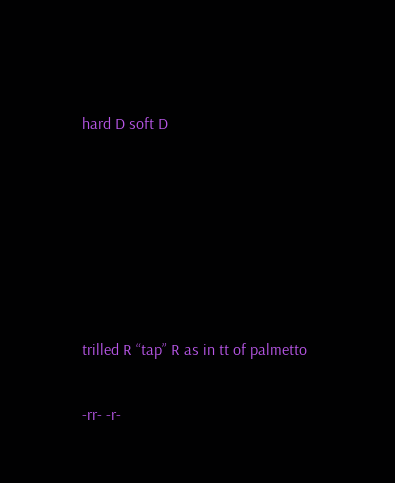hard D soft D






trilled R “tap” R as in tt of palmetto

-rr- -r-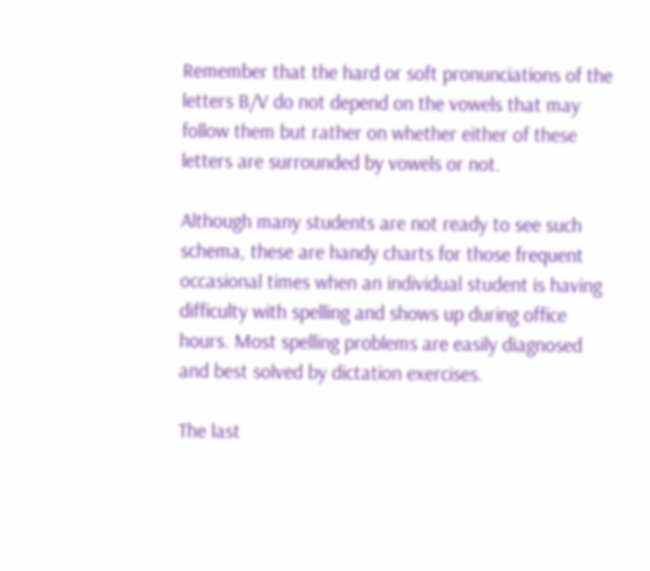Remember that the hard or soft pronunciations of the letters B/V do not depend on the vowels that may follow them but rather on whether either of these letters are surrounded by vowels or not.

Although many students are not ready to see such schema, these are handy charts for those frequent occasional times when an individual student is having difficulty with spelling and shows up during office hours. Most spelling problems are easily diagnosed and best solved by dictation exercises.

The last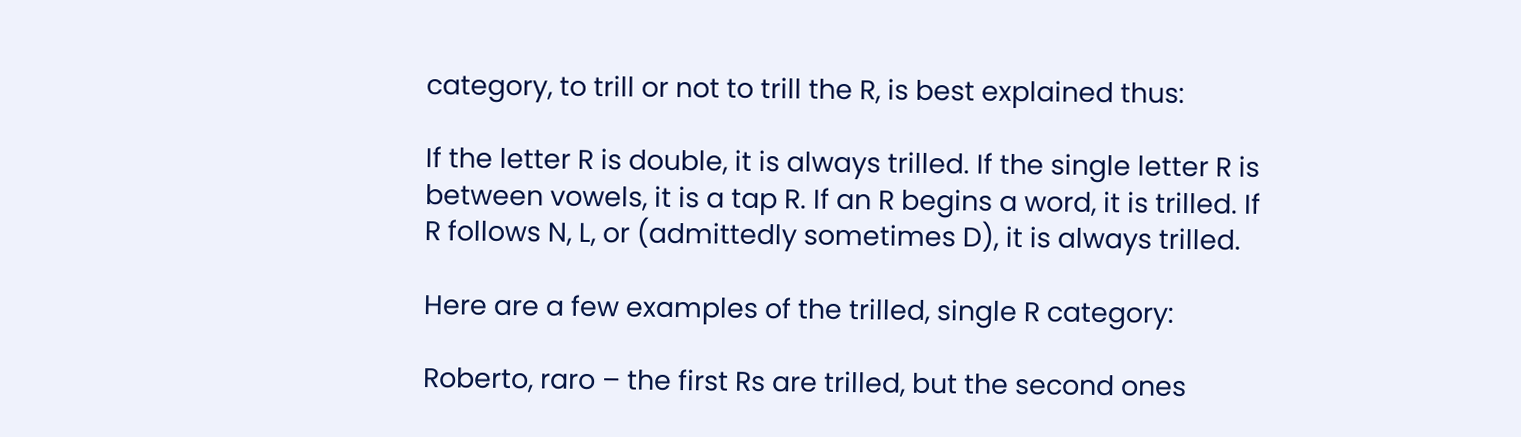category, to trill or not to trill the R, is best explained thus:

If the letter R is double, it is always trilled. If the single letter R is between vowels, it is a tap R. If an R begins a word, it is trilled. If R follows N, L, or (admittedly sometimes D), it is always trilled.

Here are a few examples of the trilled, single R category:

Roberto, raro – the first Rs are trilled, but the second ones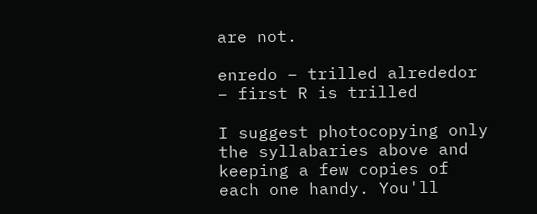are not.

enredo – trilled alrededor – first R is trilled

I suggest photocopying only the syllabaries above and keeping a few copies of each one handy. You'll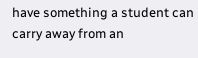have something a student can carry away from an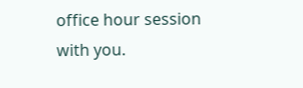office hour session with you.